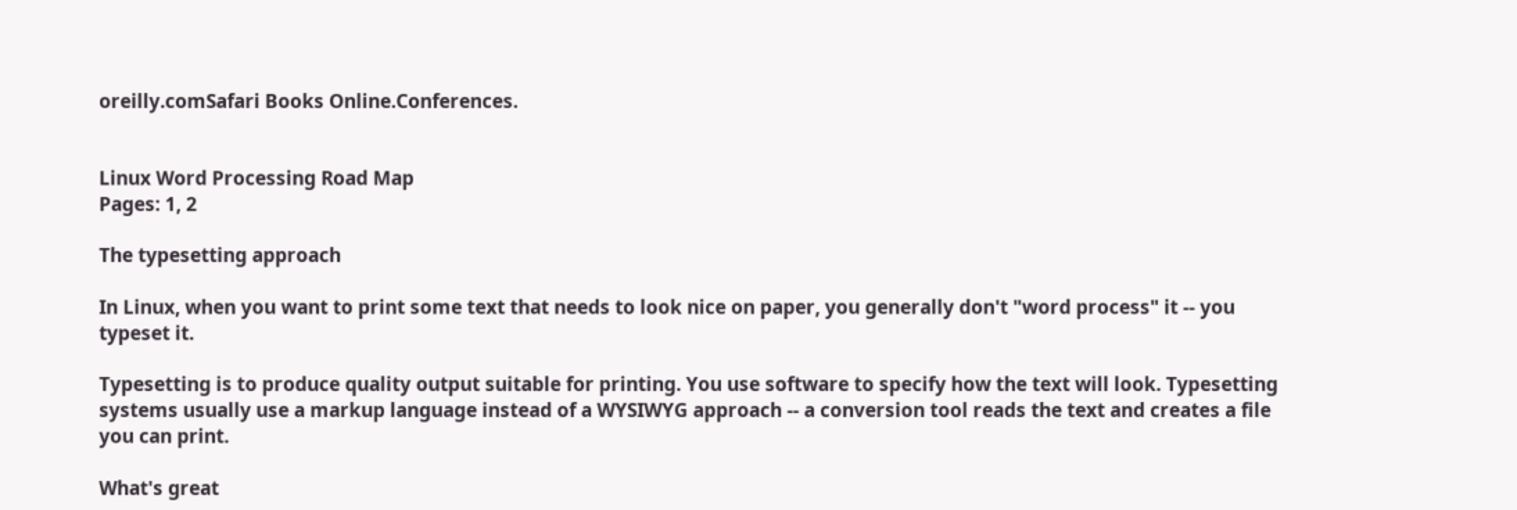oreilly.comSafari Books Online.Conferences.


Linux Word Processing Road Map
Pages: 1, 2

The typesetting approach

In Linux, when you want to print some text that needs to look nice on paper, you generally don't "word process" it -- you typeset it.

Typesetting is to produce quality output suitable for printing. You use software to specify how the text will look. Typesetting systems usually use a markup language instead of a WYSIWYG approach -- a conversion tool reads the text and creates a file you can print.

What's great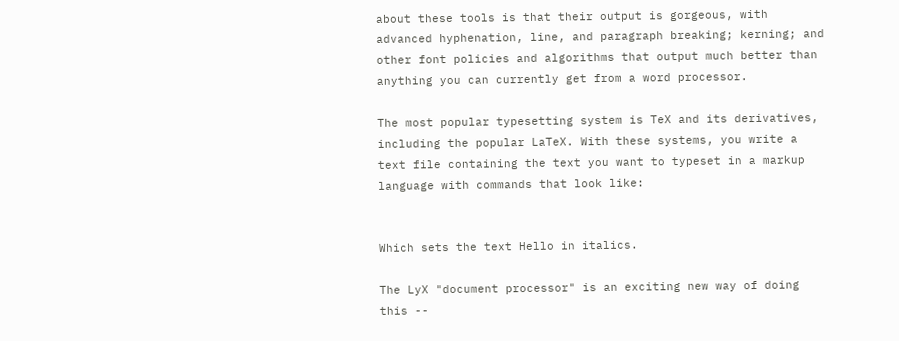about these tools is that their output is gorgeous, with advanced hyphenation, line, and paragraph breaking; kerning; and other font policies and algorithms that output much better than anything you can currently get from a word processor.

The most popular typesetting system is TeX and its derivatives, including the popular LaTeX. With these systems, you write a text file containing the text you want to typeset in a markup language with commands that look like:


Which sets the text Hello in italics.

The LyX "document processor" is an exciting new way of doing this --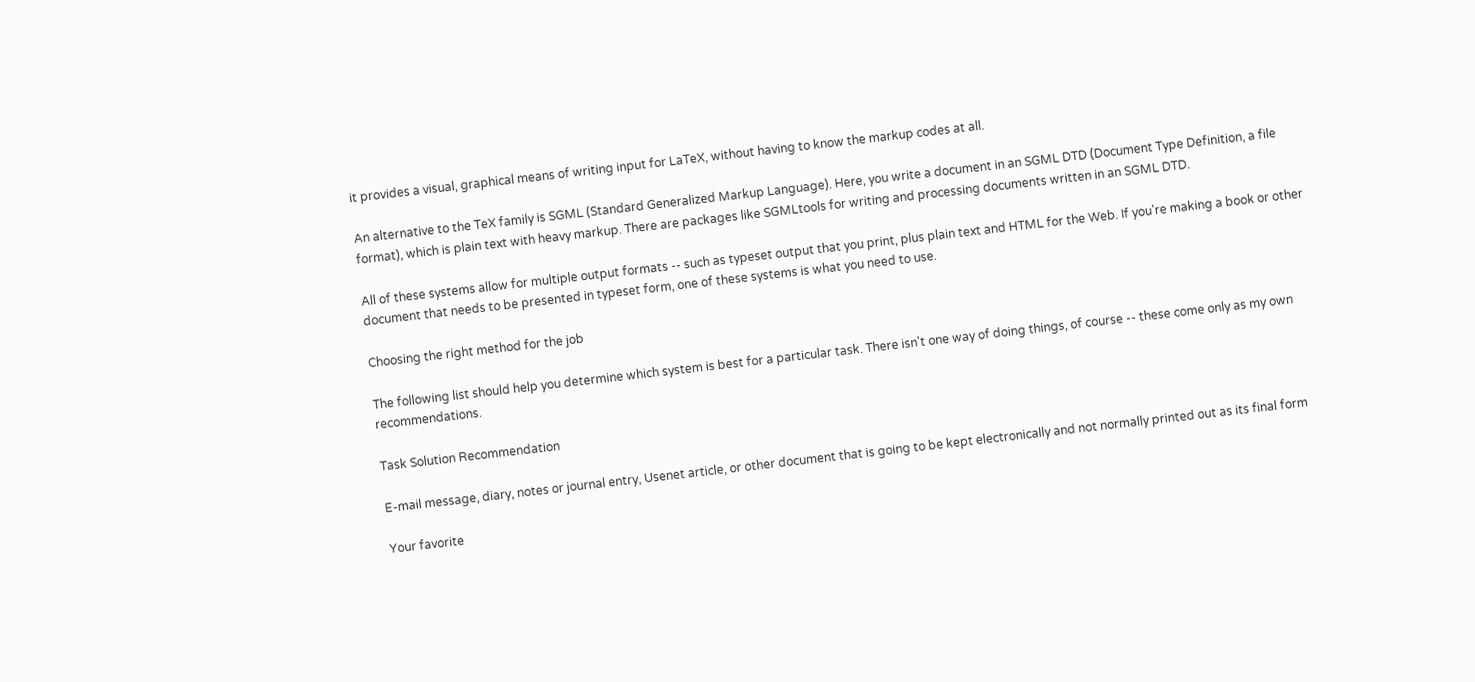it provides a visual, graphical means of writing input for LaTeX, without having to know the markup codes at all.

An alternative to the TeX family is SGML (Standard Generalized Markup Language). Here, you write a document in an SGML DTD (Document Type Definition, a file format), which is plain text with heavy markup. There are packages like SGMLtools for writing and processing documents written in an SGML DTD.

All of these systems allow for multiple output formats -- such as typeset output that you print, plus plain text and HTML for the Web. If you're making a book or other document that needs to be presented in typeset form, one of these systems is what you need to use.

Choosing the right method for the job

The following list should help you determine which system is best for a particular task. There isn't one way of doing things, of course -- these come only as my own recommendations.

Task Solution Recommendation

E-mail message, diary, notes or journal entry, Usenet article, or other document that is going to be kept electronically and not normally printed out as its final form

Your favorite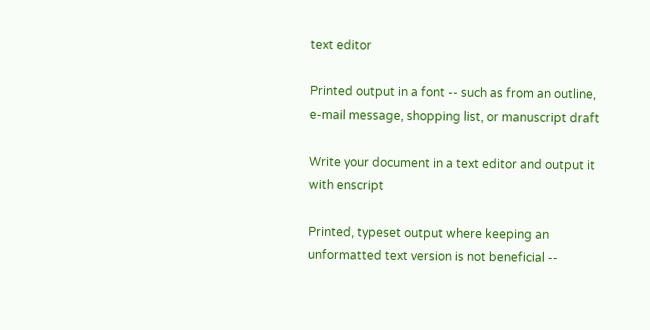text editor

Printed output in a font -- such as from an outline, e-mail message, shopping list, or manuscript draft

Write your document in a text editor and output it with enscript

Printed, typeset output where keeping an unformatted text version is not beneficial --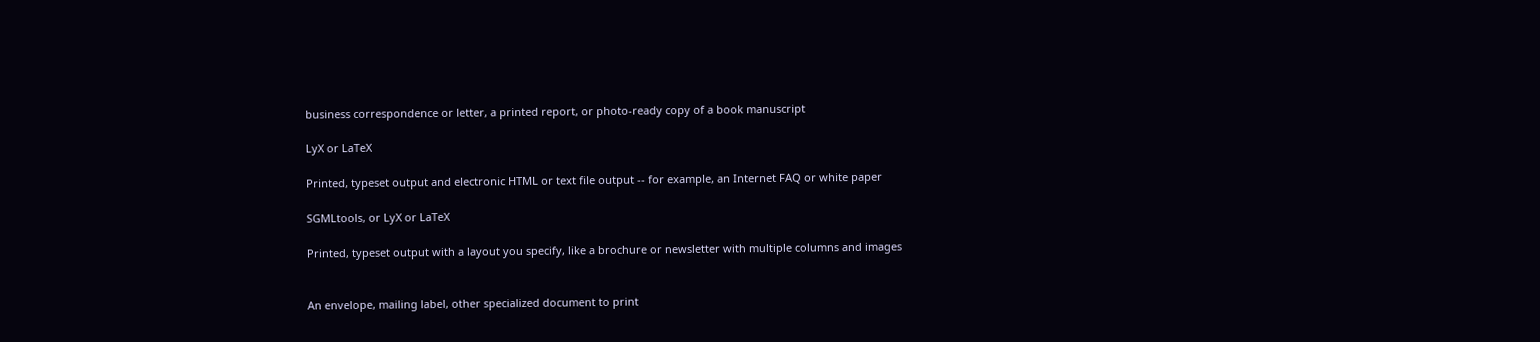business correspondence or letter, a printed report, or photo-ready copy of a book manuscript

LyX or LaTeX

Printed, typeset output and electronic HTML or text file output -- for example, an Internet FAQ or white paper

SGMLtools, or LyX or LaTeX

Printed, typeset output with a layout you specify, like a brochure or newsletter with multiple columns and images


An envelope, mailing label, other specialized document to print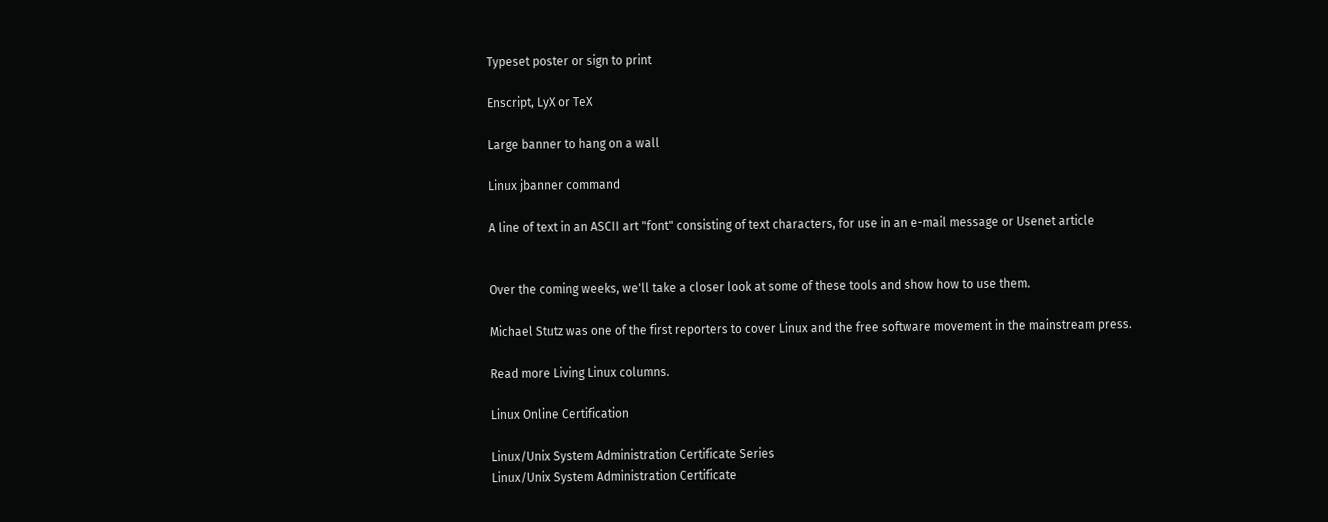Typeset poster or sign to print

Enscript, LyX or TeX

Large banner to hang on a wall

Linux jbanner command

A line of text in an ASCII art "font" consisting of text characters, for use in an e-mail message or Usenet article


Over the coming weeks, we'll take a closer look at some of these tools and show how to use them.

Michael Stutz was one of the first reporters to cover Linux and the free software movement in the mainstream press.

Read more Living Linux columns.

Linux Online Certification

Linux/Unix System Administration Certificate Series
Linux/Unix System Administration Certificate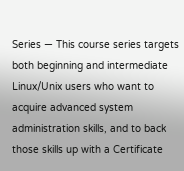Series — This course series targets both beginning and intermediate Linux/Unix users who want to acquire advanced system administration skills, and to back those skills up with a Certificate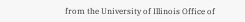from the University of Illinois Office of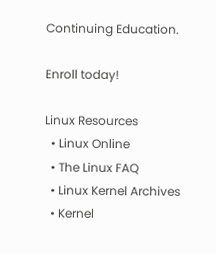Continuing Education.

Enroll today!

Linux Resources
  • Linux Online
  • The Linux FAQ
  • Linux Kernel Archives
  • Kernel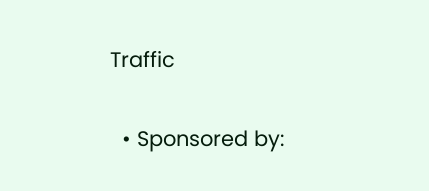Traffic

  • Sponsored by: